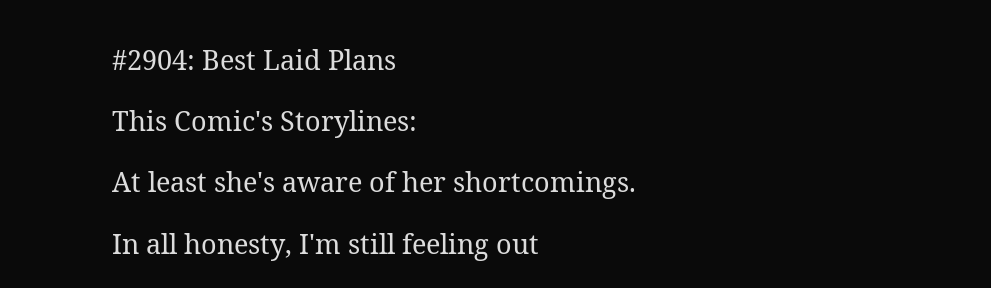#2904: Best Laid Plans

This Comic's Storylines:

At least she's aware of her shortcomings.

In all honesty, I'm still feeling out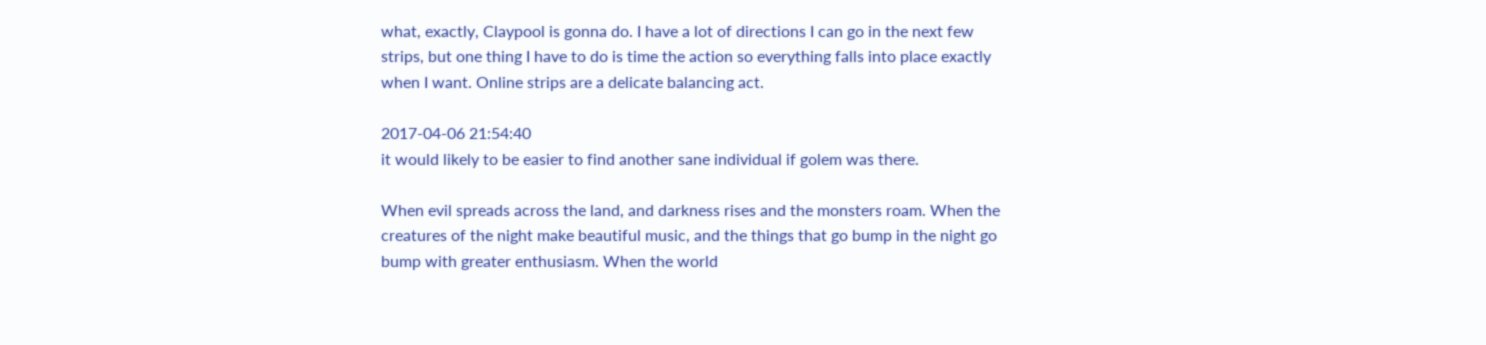what, exactly, Claypool is gonna do. I have a lot of directions I can go in the next few strips, but one thing I have to do is time the action so everything falls into place exactly when I want. Online strips are a delicate balancing act.

2017-04-06 21:54:40
it would likely to be easier to find another sane individual if golem was there.

When evil spreads across the land, and darkness rises and the monsters roam. When the creatures of the night make beautiful music, and the things that go bump in the night go bump with greater enthusiasm. When the world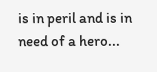is in peril and is in need of a hero...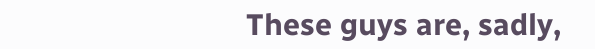These guys are, sadly,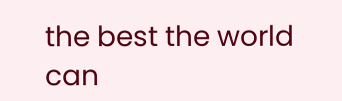the best the world can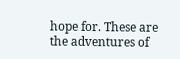hope for. These are the adventures of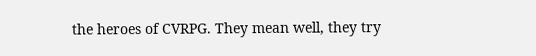the heroes of CVRPG. They mean well, they try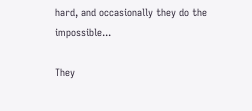hard, and occasionally they do the impossible...

They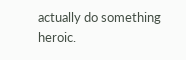actually do something heroic.